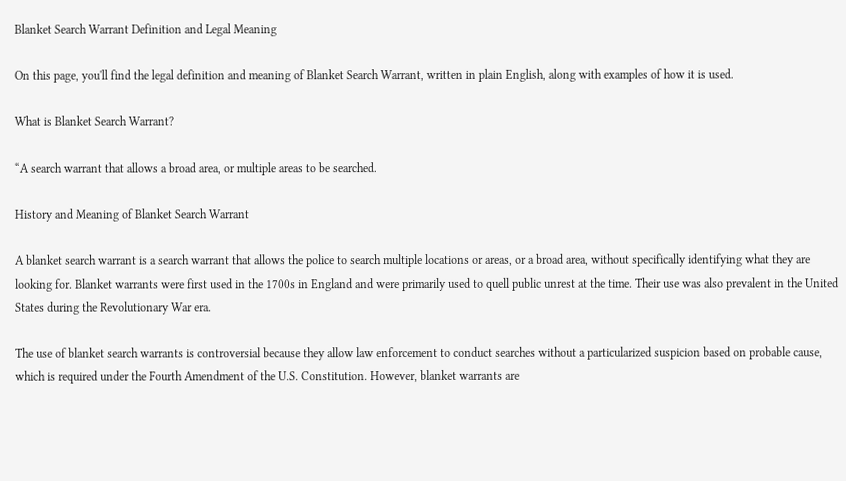Blanket Search Warrant Definition and Legal Meaning

On this page, you'll find the legal definition and meaning of Blanket Search Warrant, written in plain English, along with examples of how it is used.

What is Blanket Search Warrant?

“A search warrant that allows a broad area, or multiple areas to be searched.

History and Meaning of Blanket Search Warrant

A blanket search warrant is a search warrant that allows the police to search multiple locations or areas, or a broad area, without specifically identifying what they are looking for. Blanket warrants were first used in the 1700s in England and were primarily used to quell public unrest at the time. Their use was also prevalent in the United States during the Revolutionary War era.

The use of blanket search warrants is controversial because they allow law enforcement to conduct searches without a particularized suspicion based on probable cause, which is required under the Fourth Amendment of the U.S. Constitution. However, blanket warrants are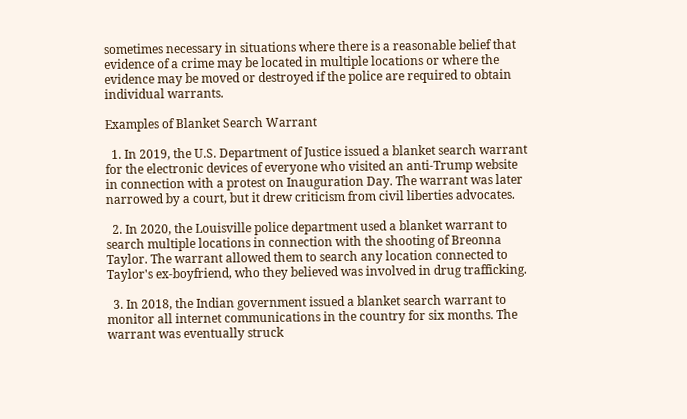sometimes necessary in situations where there is a reasonable belief that evidence of a crime may be located in multiple locations or where the evidence may be moved or destroyed if the police are required to obtain individual warrants.

Examples of Blanket Search Warrant

  1. In 2019, the U.S. Department of Justice issued a blanket search warrant for the electronic devices of everyone who visited an anti-Trump website in connection with a protest on Inauguration Day. The warrant was later narrowed by a court, but it drew criticism from civil liberties advocates.

  2. In 2020, the Louisville police department used a blanket warrant to search multiple locations in connection with the shooting of Breonna Taylor. The warrant allowed them to search any location connected to Taylor's ex-boyfriend, who they believed was involved in drug trafficking.

  3. In 2018, the Indian government issued a blanket search warrant to monitor all internet communications in the country for six months. The warrant was eventually struck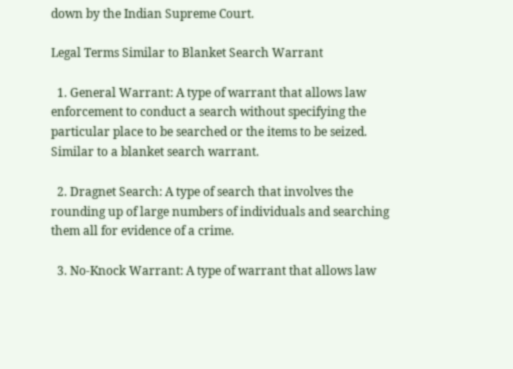down by the Indian Supreme Court.

Legal Terms Similar to Blanket Search Warrant

  1. General Warrant: A type of warrant that allows law enforcement to conduct a search without specifying the particular place to be searched or the items to be seized. Similar to a blanket search warrant.

  2. Dragnet Search: A type of search that involves the rounding up of large numbers of individuals and searching them all for evidence of a crime.

  3. No-Knock Warrant: A type of warrant that allows law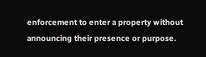enforcement to enter a property without announcing their presence or purpose.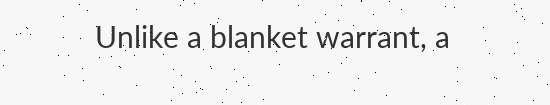Unlike a blanket warrant, a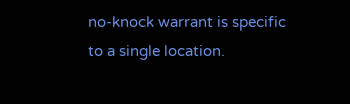no-knock warrant is specific to a single location.